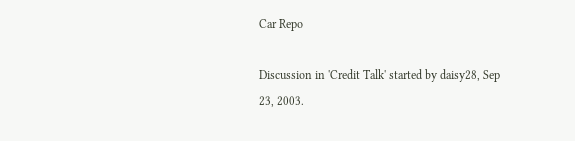Car Repo

Discussion in 'Credit Talk' started by daisy28, Sep 23, 2003.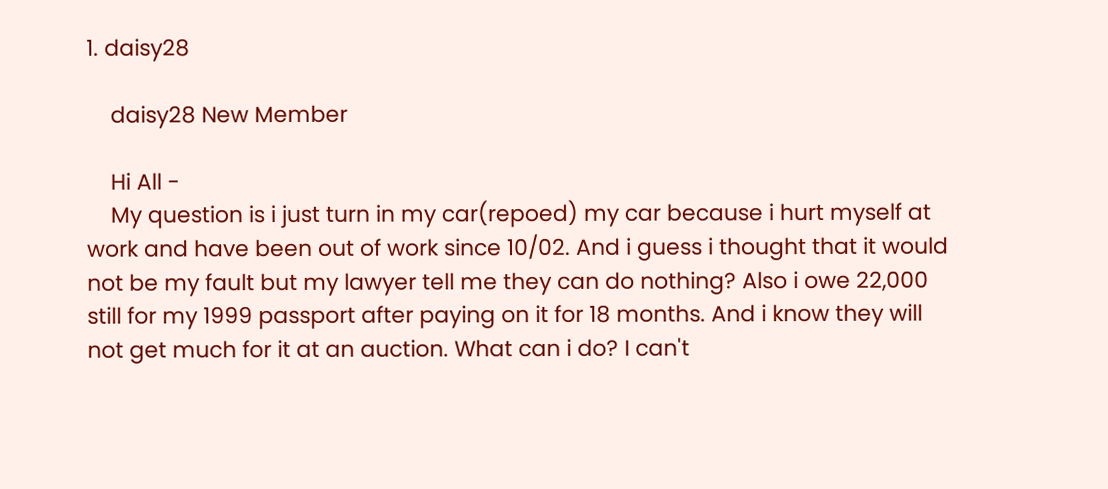1. daisy28

    daisy28 New Member

    Hi All -
    My question is i just turn in my car(repoed) my car because i hurt myself at work and have been out of work since 10/02. And i guess i thought that it would not be my fault but my lawyer tell me they can do nothing? Also i owe 22,000 still for my 1999 passport after paying on it for 18 months. And i know they will not get much for it at an auction. What can i do? I can't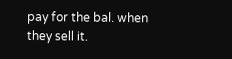pay for the bal. when they sell it.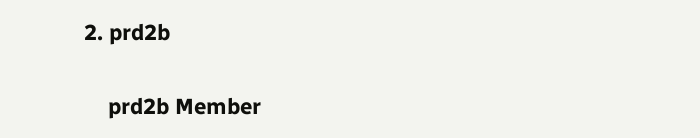2. prd2b

    prd2b Member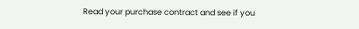Read your purchase contract and see if you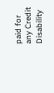paid for any Credit Disability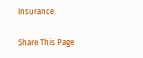Insurance.

Share This Page